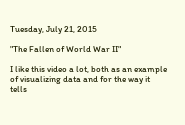Tuesday, July 21, 2015

"The Fallen of World War II"

I like this video a lot, both as an example of visualizing data and for the way it tells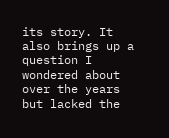its story. It also brings up a question I wondered about over the years but lacked the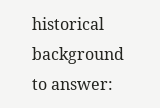historical background to answer: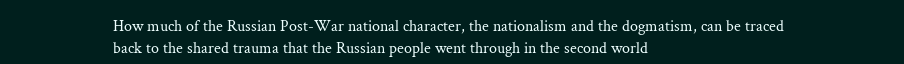How much of the Russian Post-War national character, the nationalism and the dogmatism, can be traced back to the shared trauma that the Russian people went through in the second world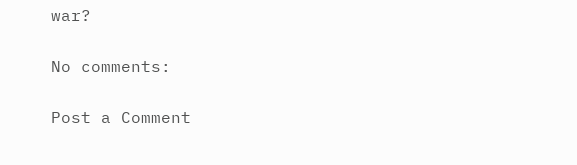war?

No comments:

Post a Comment